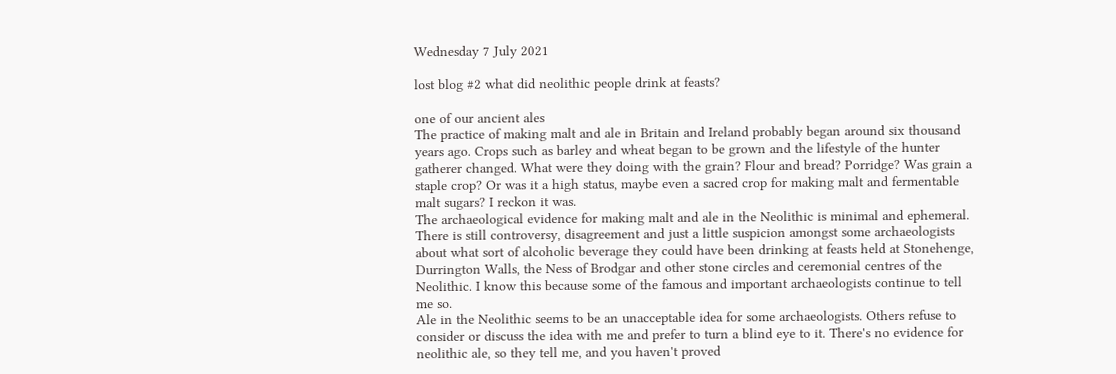Wednesday 7 July 2021

lost blog #2 what did neolithic people drink at feasts?

one of our ancient ales
The practice of making malt and ale in Britain and Ireland probably began around six thousand years ago. Crops such as barley and wheat began to be grown and the lifestyle of the hunter gatherer changed. What were they doing with the grain? Flour and bread? Porridge? Was grain a staple crop? Or was it a high status, maybe even a sacred crop for making malt and fermentable malt sugars? I reckon it was.
The archaeological evidence for making malt and ale in the Neolithic is minimal and ephemeral. There is still controversy, disagreement and just a little suspicion amongst some archaeologists about what sort of alcoholic beverage they could have been drinking at feasts held at Stonehenge, Durrington Walls, the Ness of Brodgar and other stone circles and ceremonial centres of the Neolithic. I know this because some of the famous and important archaeologists continue to tell me so.
Ale in the Neolithic seems to be an unacceptable idea for some archaeologists. Others refuse to consider or discuss the idea with me and prefer to turn a blind eye to it. There's no evidence for neolithic ale, so they tell me, and you haven't proved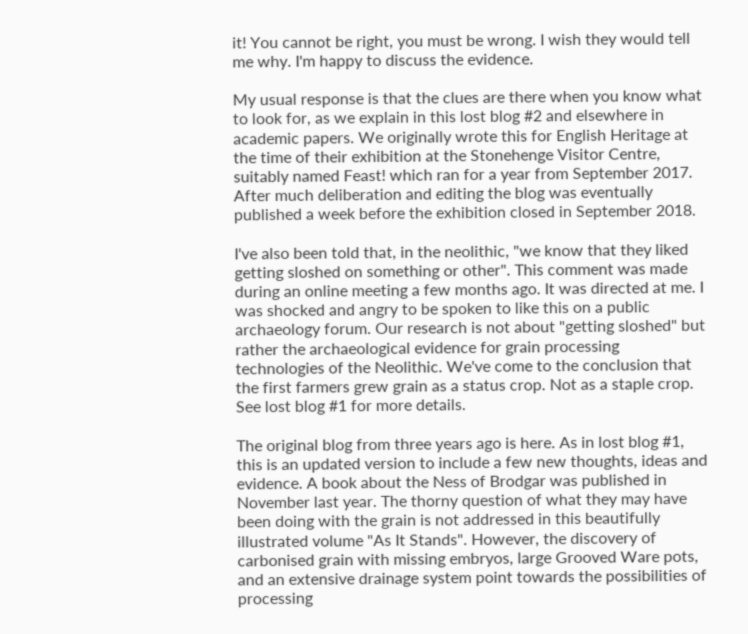it! You cannot be right, you must be wrong. I wish they would tell me why. I'm happy to discuss the evidence.

My usual response is that the clues are there when you know what to look for, as we explain in this lost blog #2 and elsewhere in academic papers. We originally wrote this for English Heritage at the time of their exhibition at the Stonehenge Visitor Centre, suitably named Feast! which ran for a year from September 2017. After much deliberation and editing the blog was eventually published a week before the exhibition closed in September 2018.

I've also been told that, in the neolithic, "we know that they liked getting sloshed on something or other". This comment was made during an online meeting a few months ago. It was directed at me. I was shocked and angry to be spoken to like this on a public archaeology forum. Our research is not about "getting sloshed" but rather the archaeological evidence for grain processing technologies of the Neolithic. We've come to the conclusion that the first farmers grew grain as a status crop. Not as a staple crop. See lost blog #1 for more details.

The original blog from three years ago is here. As in lost blog #1, this is an updated version to include a few new thoughts, ideas and evidence. A book about the Ness of Brodgar was published in November last year. The thorny question of what they may have been doing with the grain is not addressed in this beautifully illustrated volume "As It Stands". However, the discovery of carbonised grain with missing embryos, large Grooved Ware pots, and an extensive drainage system point towards the possibilities of processing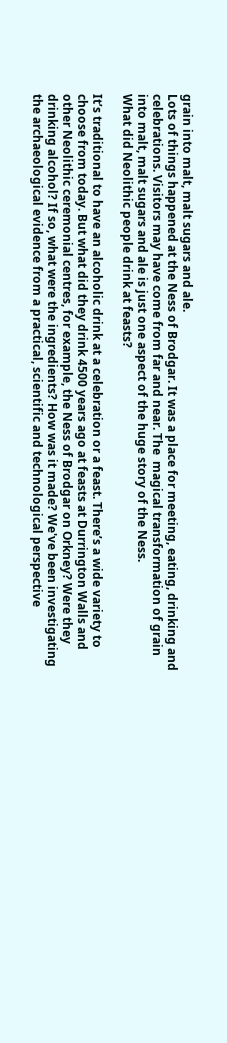grain into malt, malt sugars and ale.
Lots of things happened at the Ness of Brodgar. It was a place for meeting, eating, drinking and celebrations. Visitors may have come from far and near. The  magical transformation of grain into malt, malt sugars and ale is just one aspect of the huge story of the Ness.
What did Neolithic people drink at feasts?

It’s traditional to have an alcoholic drink at a celebration or a feast. There’s a wide variety to choose from today. But what did they drink 4500 years ago at feasts at Durrington Walls and other Neolithic ceremonial centres, for example, the Ness of Brodgar on Orkney? Were they drinking alcohol? If so, what were the ingredients? How was it made? We've been investigating the archaeological evidence from a practical, scientific and technological perspective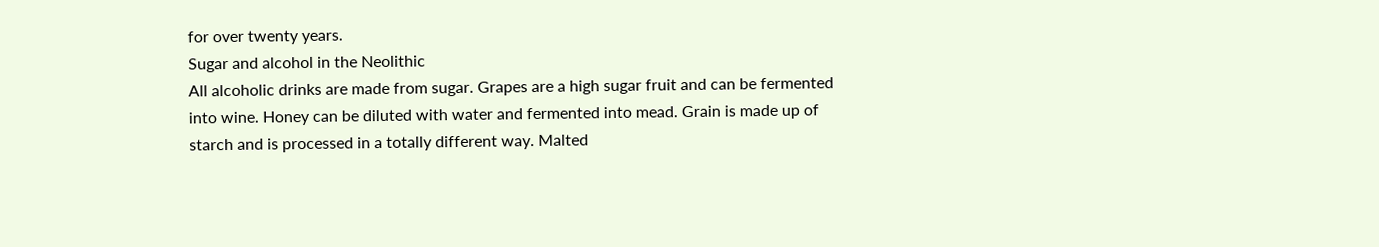for over twenty years.
Sugar and alcohol in the Neolithic
All alcoholic drinks are made from sugar. Grapes are a high sugar fruit and can be fermented into wine. Honey can be diluted with water and fermented into mead. Grain is made up of starch and is processed in a totally different way. Malted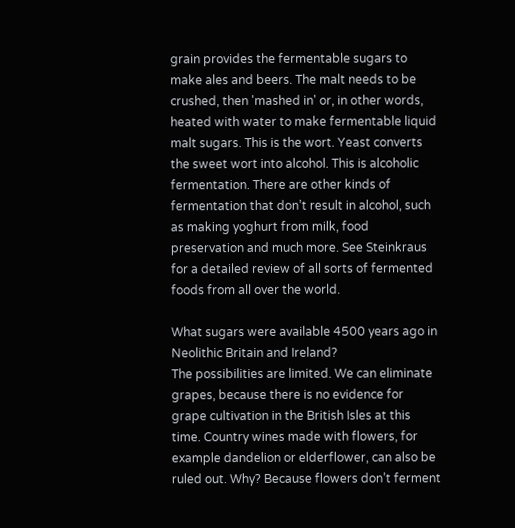grain provides the fermentable sugars to make ales and beers. The malt needs to be crushed, then 'mashed in' or, in other words, heated with water to make fermentable liquid malt sugars. This is the wort. Yeast converts the sweet wort into alcohol. This is alcoholic fermentation. There are other kinds of fermentation that don’t result in alcohol, such as making yoghurt from milk, food preservation and much more. See Steinkraus for a detailed review of all sorts of fermented foods from all over the world.

What sugars were available 4500 years ago in Neolithic Britain and Ireland?
The possibilities are limited. We can eliminate grapes, because there is no evidence for grape cultivation in the British Isles at this time. Country wines made with flowers, for example dandelion or elderflower, can also be ruled out. Why? Because flowers don’t ferment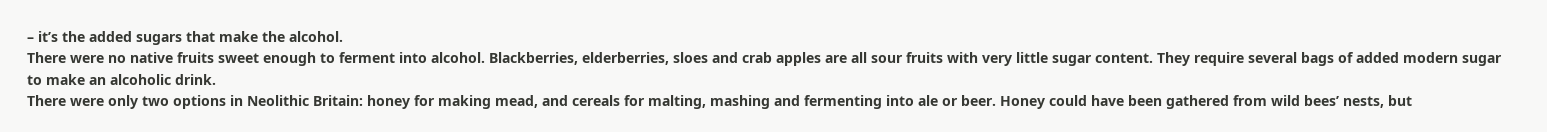– it’s the added sugars that make the alcohol.
There were no native fruits sweet enough to ferment into alcohol. Blackberries, elderberries, sloes and crab apples are all sour fruits with very little sugar content. They require several bags of added modern sugar to make an alcoholic drink.
There were only two options in Neolithic Britain: honey for making mead, and cereals for malting, mashing and fermenting into ale or beer. Honey could have been gathered from wild bees’ nests, but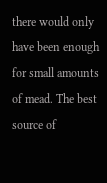there would only have been enough for small amounts of mead. The best source of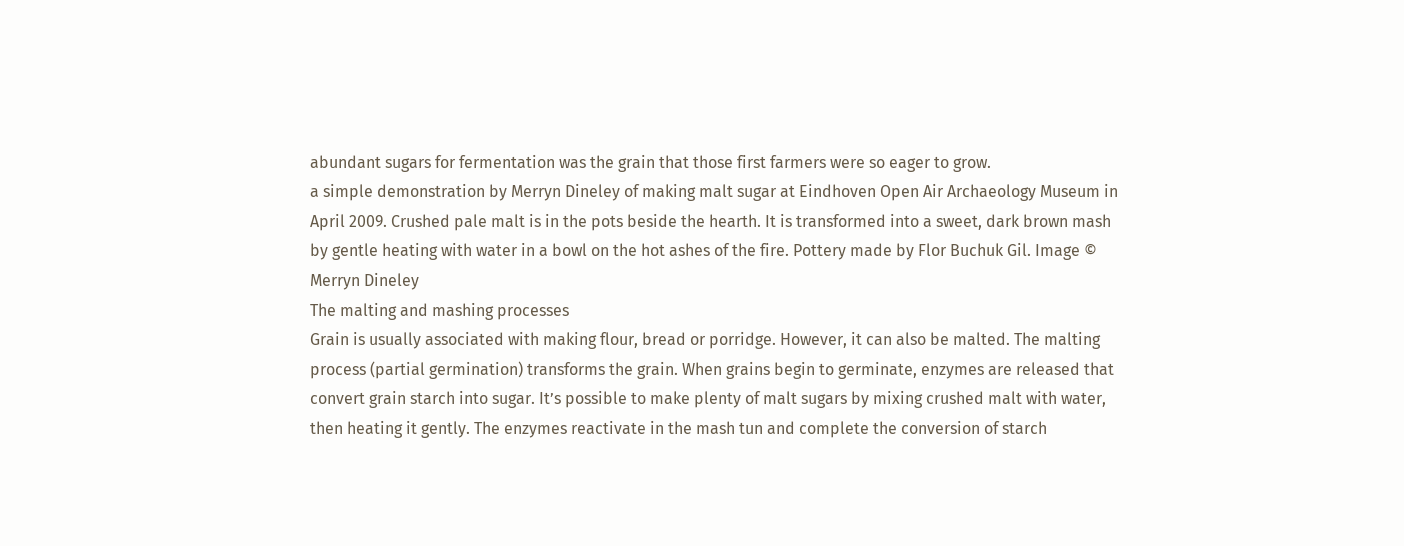abundant sugars for fermentation was the grain that those first farmers were so eager to grow.
a simple demonstration by Merryn Dineley of making malt sugar at Eindhoven Open Air Archaeology Museum in April 2009. Crushed pale malt is in the pots beside the hearth. It is transformed into a sweet, dark brown mash by gentle heating with water in a bowl on the hot ashes of the fire. Pottery made by Flor Buchuk Gil. Image © Merryn Dineley
The malting and mashing processes
Grain is usually associated with making flour, bread or porridge. However, it can also be malted. The malting process (partial germination) transforms the grain. When grains begin to germinate, enzymes are released that convert grain starch into sugar. It’s possible to make plenty of malt sugars by mixing crushed malt with water, then heating it gently. The enzymes reactivate in the mash tun and complete the conversion of starch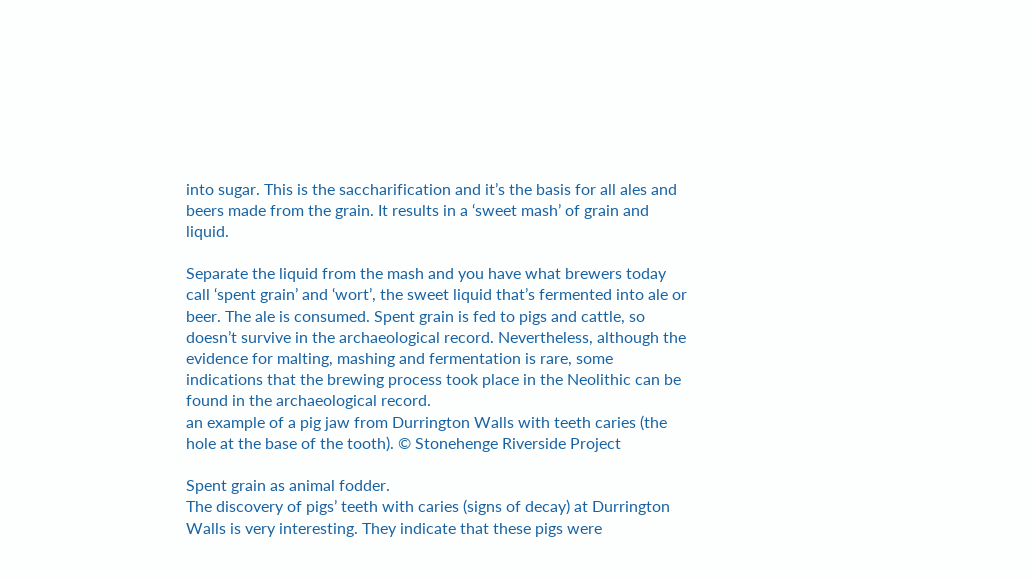into sugar. This is the saccharification and it’s the basis for all ales and beers made from the grain. It results in a ‘sweet mash’ of grain and liquid.

Separate the liquid from the mash and you have what brewers today call ‘spent grain’ and ‘wort’, the sweet liquid that’s fermented into ale or beer. The ale is consumed. Spent grain is fed to pigs and cattle, so doesn’t survive in the archaeological record. Nevertheless, although the evidence for malting, mashing and fermentation is rare, some indications that the brewing process took place in the Neolithic can be found in the archaeological record.
an example of a pig jaw from Durrington Walls with teeth caries (the hole at the base of the tooth). © Stonehenge Riverside Project

Spent grain as animal fodder.
The discovery of pigs’ teeth with caries (signs of decay) at Durrington Walls is very interesting. They indicate that these pigs were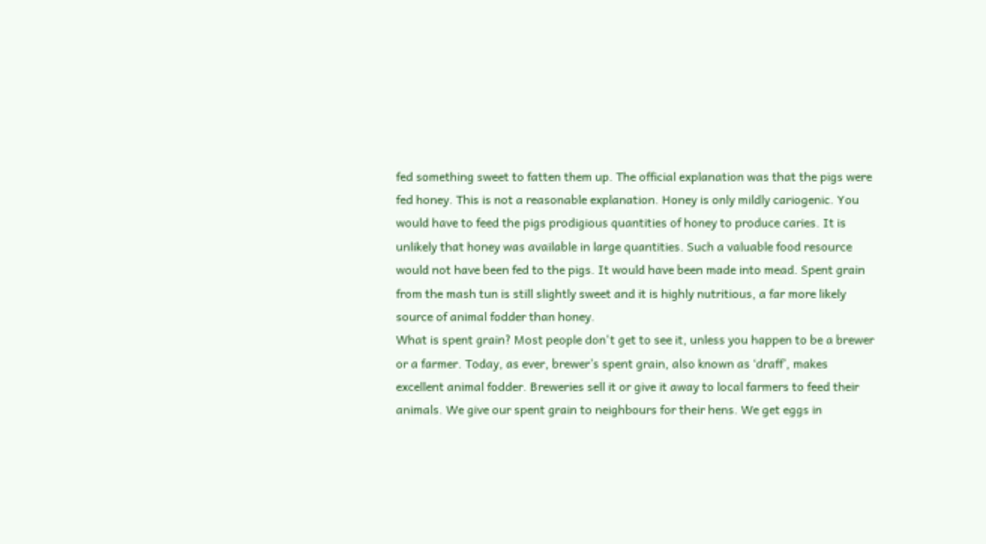fed something sweet to fatten them up. The official explanation was that the pigs were fed honey. This is not a reasonable explanation. Honey is only mildly cariogenic. You would have to feed the pigs prodigious quantities of honey to produce caries. It is unlikely that honey was available in large quantities. Such a valuable food resource would not have been fed to the pigs. It would have been made into mead. Spent grain from the mash tun is still slightly sweet and it is highly nutritious, a far more likely source of animal fodder than honey.
What is spent grain? Most people don't get to see it, unless you happen to be a brewer or a farmer. Today, as ever, brewer’s spent grain, also known as ‘draff’, makes excellent animal fodder. Breweries sell it or give it away to local farmers to feed their animals. We give our spent grain to neighbours for their hens. We get eggs in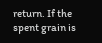return. If the spent grain is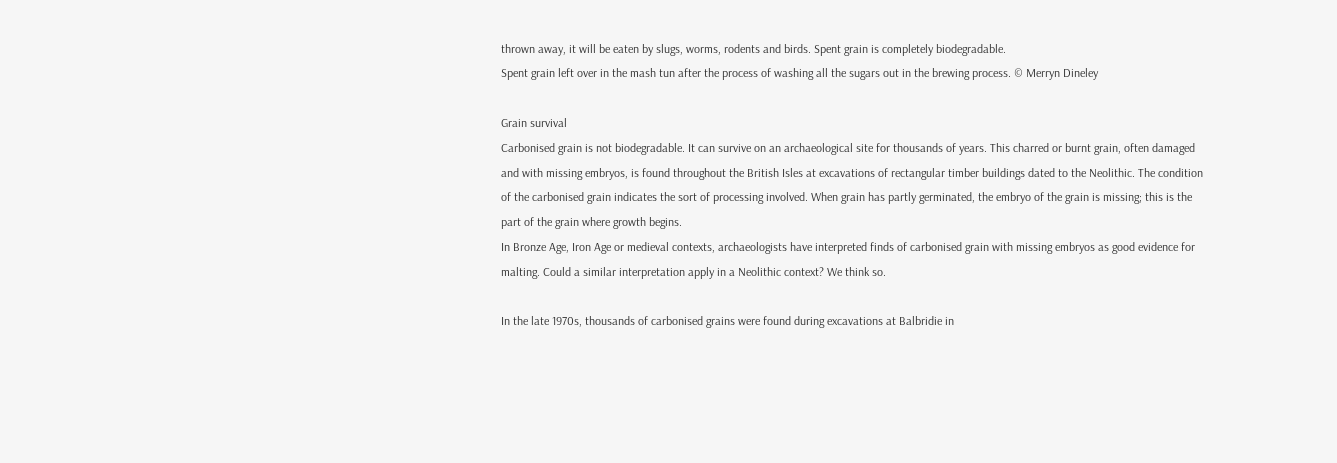thrown away, it will be eaten by slugs, worms, rodents and birds. Spent grain is completely biodegradable.
Spent grain left over in the mash tun after the process of washing all the sugars out in the brewing process. © Merryn Dineley

Grain survival
Carbonised grain is not biodegradable. It can survive on an archaeological site for thousands of years. This charred or burnt grain, often damaged and with missing embryos, is found throughout the British Isles at excavations of rectangular timber buildings dated to the Neolithic. The condition of the carbonised grain indicates the sort of processing involved. When grain has partly germinated, the embryo of the grain is missing; this is the part of the grain where growth begins.
In Bronze Age, Iron Age or medieval contexts, archaeologists have interpreted finds of carbonised grain with missing embryos as good evidence for malting. Could a similar interpretation apply in a Neolithic context? We think so.

In the late 1970s, thousands of carbonised grains were found during excavations at Balbridie in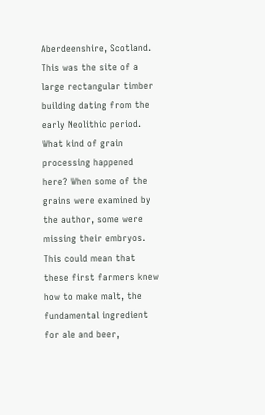Aberdeenshire, Scotland. This was the site of a large rectangular timber building dating from the early Neolithic period. What kind of grain processing happened here? When some of the grains were examined by the author, some were missing their embryos. This could mean that these first farmers knew how to make malt, the fundamental ingredient for ale and beer,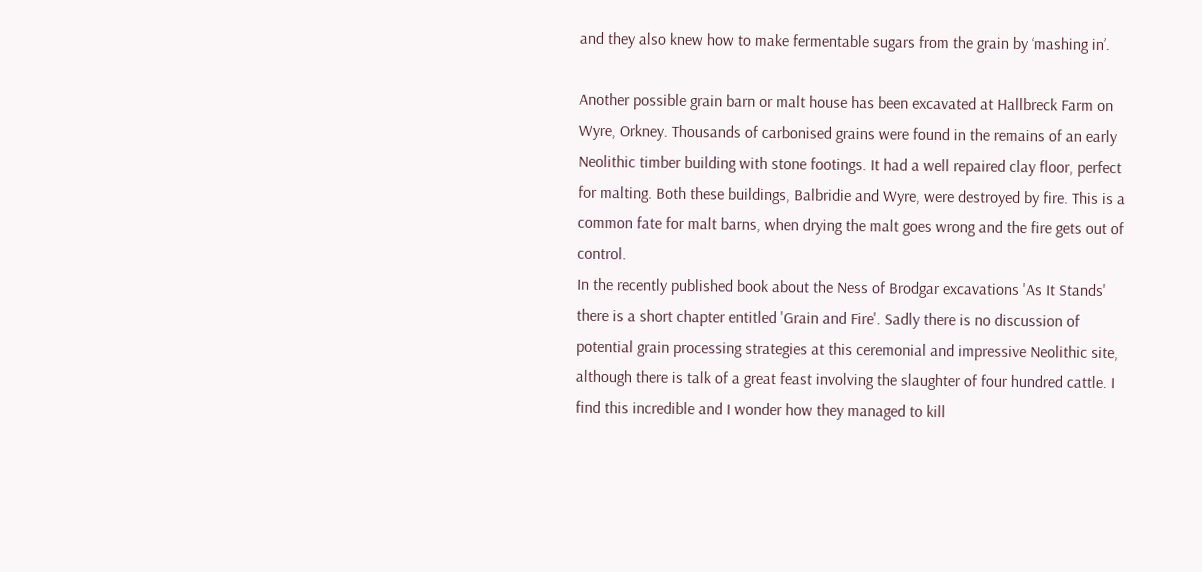and they also knew how to make fermentable sugars from the grain by ‘mashing in’.

Another possible grain barn or malt house has been excavated at Hallbreck Farm on Wyre, Orkney. Thousands of carbonised grains were found in the remains of an early Neolithic timber building with stone footings. It had a well repaired clay floor, perfect for malting. Both these buildings, Balbridie and Wyre, were destroyed by fire. This is a common fate for malt barns, when drying the malt goes wrong and the fire gets out of control.
In the recently published book about the Ness of Brodgar excavations 'As It Stands' there is a short chapter entitled 'Grain and Fire'. Sadly there is no discussion of potential grain processing strategies at this ceremonial and impressive Neolithic site, although there is talk of a great feast involving the slaughter of four hundred cattle. I find this incredible and I wonder how they managed to kill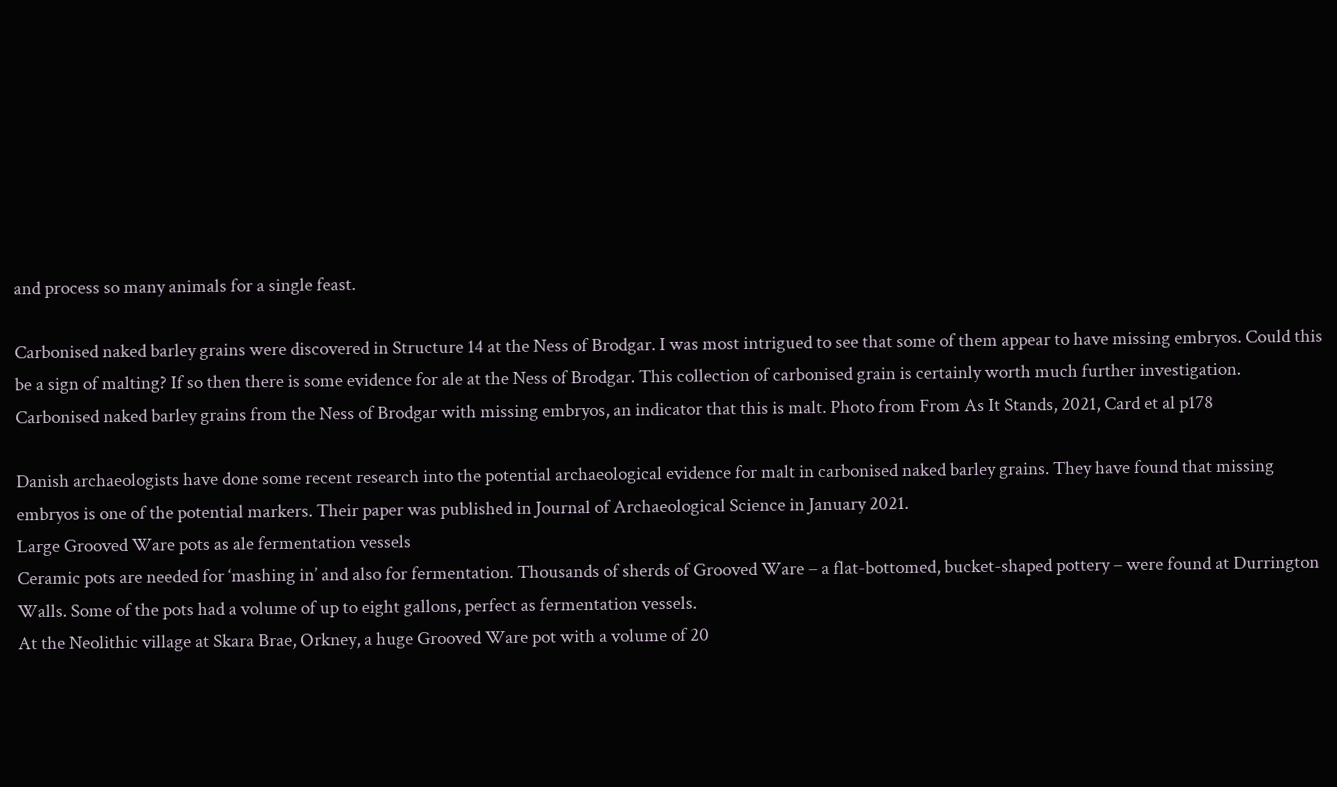and process so many animals for a single feast.

Carbonised naked barley grains were discovered in Structure 14 at the Ness of Brodgar. I was most intrigued to see that some of them appear to have missing embryos. Could this be a sign of malting? If so then there is some evidence for ale at the Ness of Brodgar. This collection of carbonised grain is certainly worth much further investigation.
Carbonised naked barley grains from the Ness of Brodgar with missing embryos, an indicator that this is malt. Photo from From As It Stands, 2021, Card et al p178

Danish archaeologists have done some recent research into the potential archaeological evidence for malt in carbonised naked barley grains. They have found that missing embryos is one of the potential markers. Their paper was published in Journal of Archaeological Science in January 2021.
Large Grooved Ware pots as ale fermentation vessels
Ceramic pots are needed for ‘mashing in’ and also for fermentation. Thousands of sherds of Grooved Ware – a flat-bottomed, bucket-shaped pottery – were found at Durrington Walls. Some of the pots had a volume of up to eight gallons, perfect as fermentation vessels.
At the Neolithic village at Skara Brae, Orkney, a huge Grooved Ware pot with a volume of 20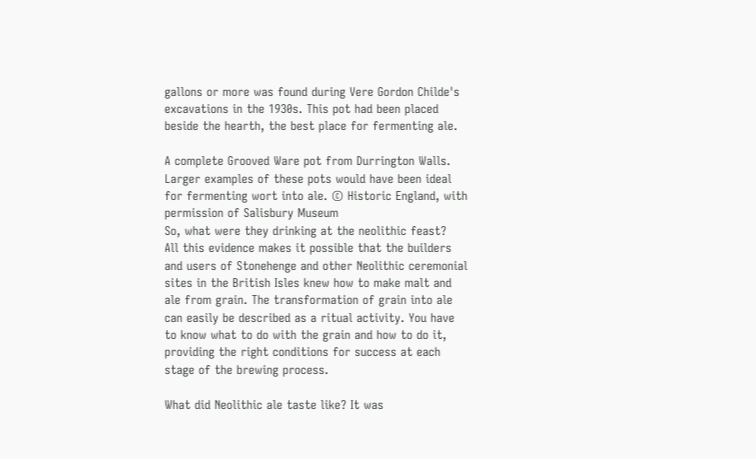gallons or more was found during Vere Gordon Childe's excavations in the 1930s. This pot had been placed beside the hearth, the best place for fermenting ale.

A complete Grooved Ware pot from Durrington Walls. Larger examples of these pots would have been ideal for fermenting wort into ale. © Historic England, with permission of Salisbury Museum
So, what were they drinking at the neolithic feast?
All this evidence makes it possible that the builders and users of Stonehenge and other Neolithic ceremonial sites in the British Isles knew how to make malt and ale from grain. The transformation of grain into ale can easily be described as a ritual activity. You have to know what to do with the grain and how to do it, providing the right conditions for success at each stage of the brewing process.

What did Neolithic ale taste like? It was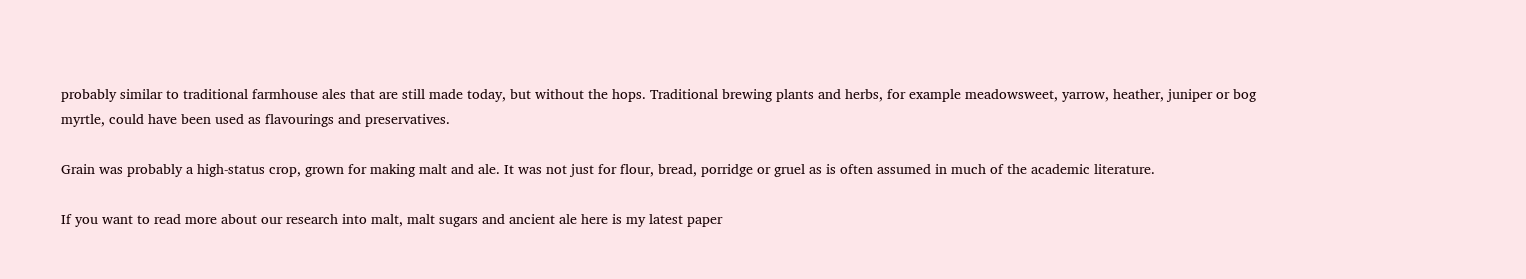probably similar to traditional farmhouse ales that are still made today, but without the hops. Traditional brewing plants and herbs, for example meadowsweet, yarrow, heather, juniper or bog myrtle, could have been used as flavourings and preservatives.

Grain was probably a high-status crop, grown for making malt and ale. It was not just for flour, bread, porridge or gruel as is often assumed in much of the academic literature.

If you want to read more about our research into malt, malt sugars and ancient ale here is my latest paper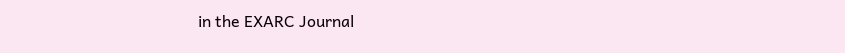in the EXARC Journal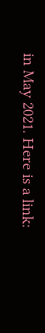in May 2021. Here is a link: